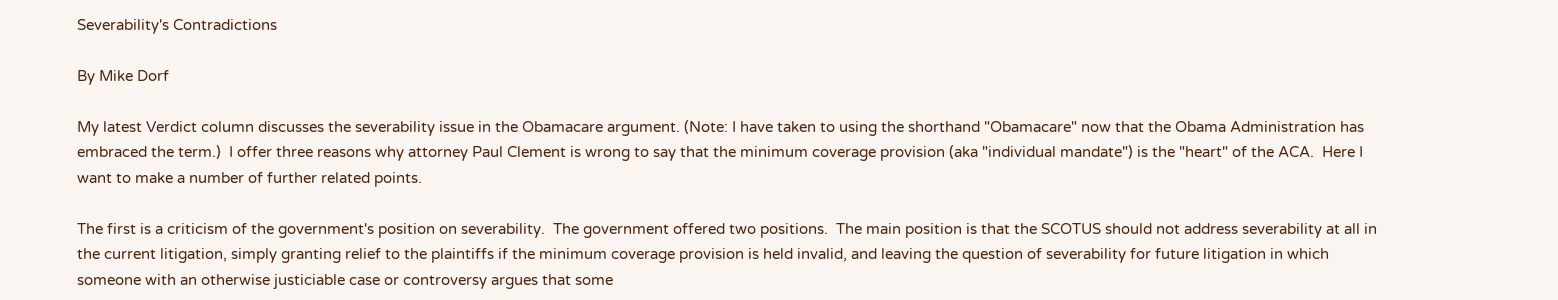Severability's Contradictions

By Mike Dorf

My latest Verdict column discusses the severability issue in the Obamacare argument. (Note: I have taken to using the shorthand "Obamacare" now that the Obama Administration has embraced the term.)  I offer three reasons why attorney Paul Clement is wrong to say that the minimum coverage provision (aka "individual mandate") is the "heart" of the ACA.  Here I want to make a number of further related points.

The first is a criticism of the government's position on severability.  The government offered two positions.  The main position is that the SCOTUS should not address severability at all in the current litigation, simply granting relief to the plaintiffs if the minimum coverage provision is held invalid, and leaving the question of severability for future litigation in which someone with an otherwise justiciable case or controversy argues that some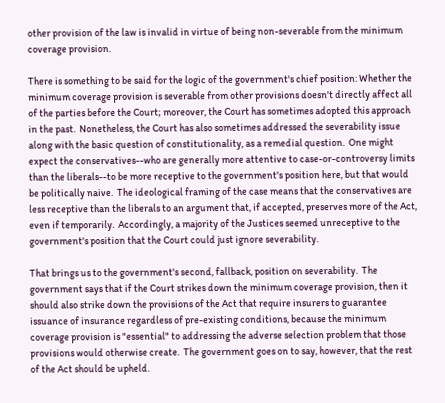other provision of the law is invalid in virtue of being non-severable from the minimum coverage provision.

There is something to be said for the logic of the government's chief position: Whether the minimum coverage provision is severable from other provisions doesn't directly affect all of the parties before the Court; moreover, the Court has sometimes adopted this approach in the past.  Nonetheless, the Court has also sometimes addressed the severability issue along with the basic question of constitutionality, as a remedial question.  One might expect the conservatives--who are generally more attentive to case-or-controversy limits than the liberals--to be more receptive to the government's position here, but that would be politically naive.  The ideological framing of the case means that the conservatives are less receptive than the liberals to an argument that, if accepted, preserves more of the Act, even if temporarily.  Accordingly, a majority of the Justices seemed unreceptive to the government's position that the Court could just ignore severability.

That brings us to the government's second, fallback, position on severability.  The government says that if the Court strikes down the minimum coverage provision, then it should also strike down the provisions of the Act that require insurers to guarantee issuance of insurance regardless of pre-existing conditions, because the minimum coverage provision is "essential" to addressing the adverse selection problem that those provisions would otherwise create.  The government goes on to say, however, that the rest of the Act should be upheld.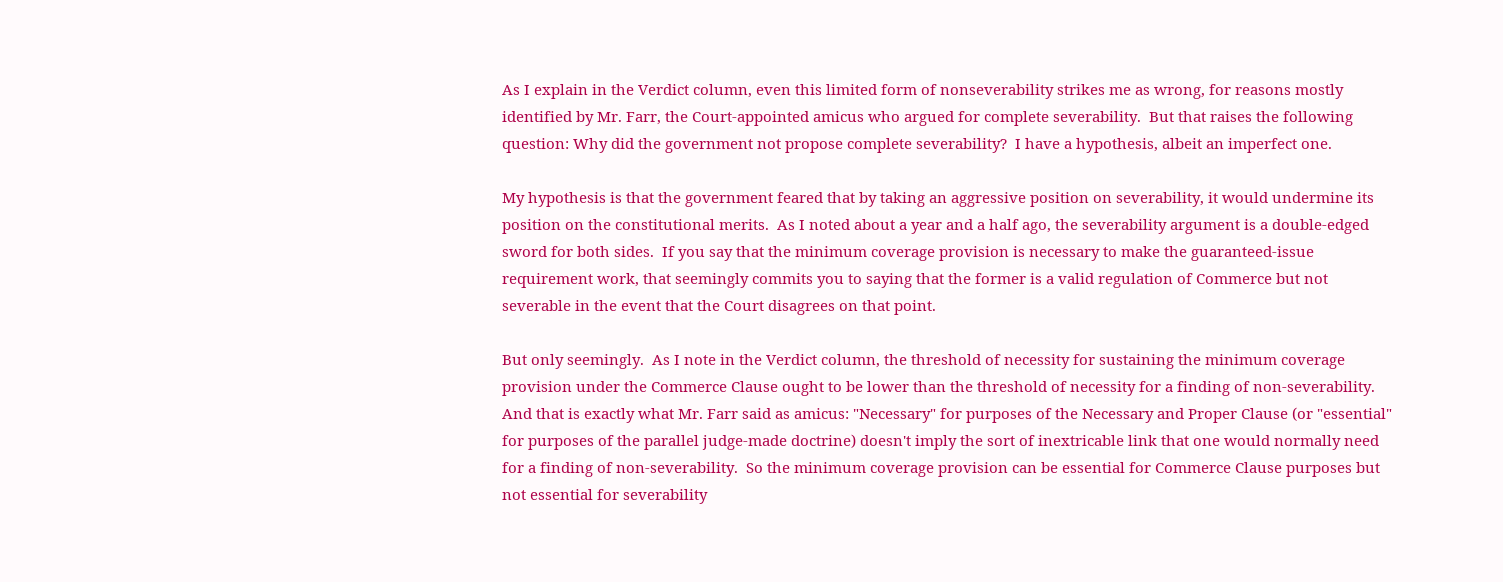As I explain in the Verdict column, even this limited form of nonseverability strikes me as wrong, for reasons mostly identified by Mr. Farr, the Court-appointed amicus who argued for complete severability.  But that raises the following question: Why did the government not propose complete severability?  I have a hypothesis, albeit an imperfect one.

My hypothesis is that the government feared that by taking an aggressive position on severability, it would undermine its position on the constitutional merits.  As I noted about a year and a half ago, the severability argument is a double-edged sword for both sides.  If you say that the minimum coverage provision is necessary to make the guaranteed-issue requirement work, that seemingly commits you to saying that the former is a valid regulation of Commerce but not severable in the event that the Court disagrees on that point.

But only seemingly.  As I note in the Verdict column, the threshold of necessity for sustaining the minimum coverage provision under the Commerce Clause ought to be lower than the threshold of necessity for a finding of non-severability.  And that is exactly what Mr. Farr said as amicus: "Necessary" for purposes of the Necessary and Proper Clause (or "essential" for purposes of the parallel judge-made doctrine) doesn't imply the sort of inextricable link that one would normally need for a finding of non-severability.  So the minimum coverage provision can be essential for Commerce Clause purposes but not essential for severability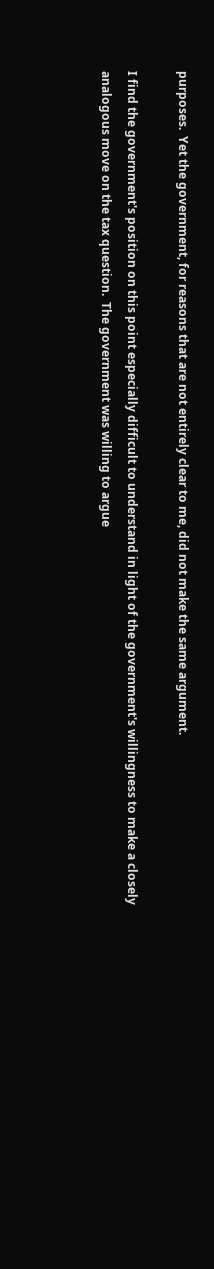purposes.  Yet the government, for reasons that are not entirely clear to me, did not make the same argument.

I find the government's position on this point especially difficult to understand in light of the government's willingness to make a closely analogous move on the tax question.  The government was willing to argue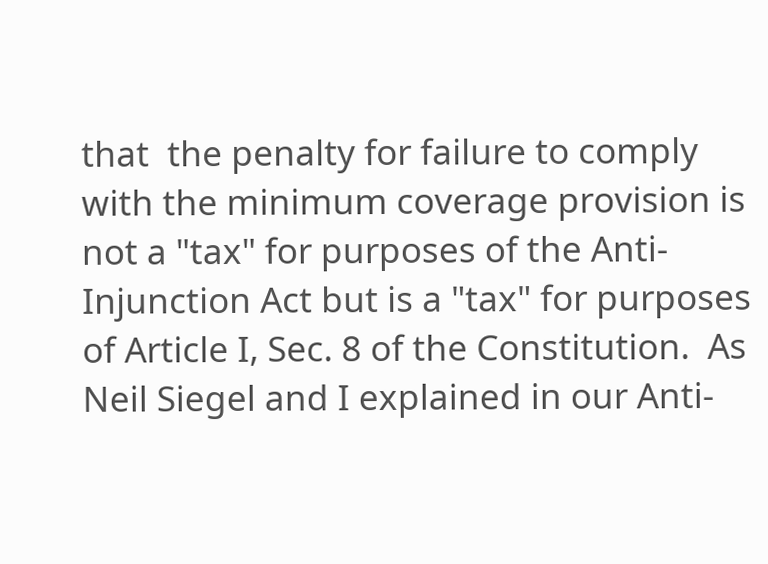that  the penalty for failure to comply with the minimum coverage provision is not a "tax" for purposes of the Anti-Injunction Act but is a "tax" for purposes of Article I, Sec. 8 of the Constitution.  As Neil Siegel and I explained in our Anti-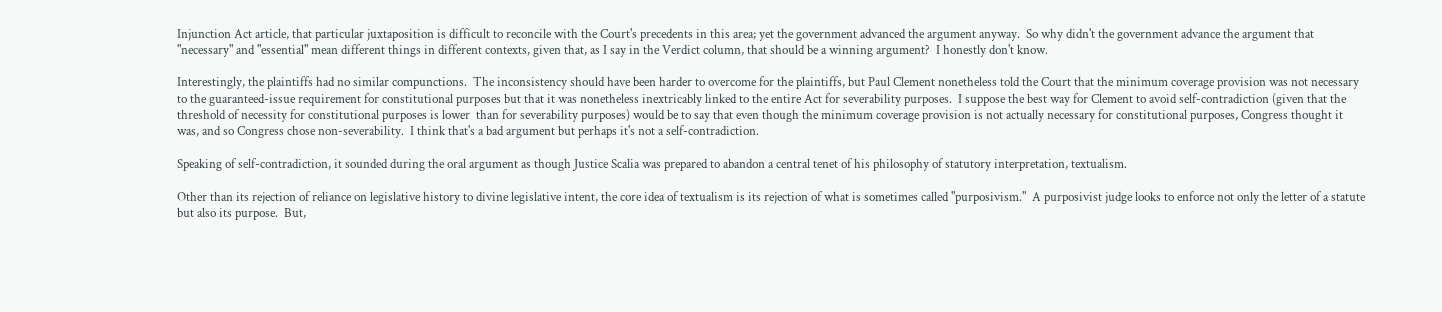Injunction Act article, that particular juxtaposition is difficult to reconcile with the Court's precedents in this area; yet the government advanced the argument anyway.  So why didn't the government advance the argument that "necessary" and "essential" mean different things in different contexts, given that, as I say in the Verdict column, that should be a winning argument?  I honestly don't know.

Interestingly, the plaintiffs had no similar compunctions.  The inconsistency should have been harder to overcome for the plaintiffs, but Paul Clement nonetheless told the Court that the minimum coverage provision was not necessary to the guaranteed-issue requirement for constitutional purposes but that it was nonetheless inextricably linked to the entire Act for severability purposes.  I suppose the best way for Clement to avoid self-contradiction (given that the threshold of necessity for constitutional purposes is lower  than for severability purposes) would be to say that even though the minimum coverage provision is not actually necessary for constitutional purposes, Congress thought it was, and so Congress chose non-severability.  I think that's a bad argument but perhaps it's not a self-contradiction.

Speaking of self-contradiction, it sounded during the oral argument as though Justice Scalia was prepared to abandon a central tenet of his philosophy of statutory interpretation, textualism.

Other than its rejection of reliance on legislative history to divine legislative intent, the core idea of textualism is its rejection of what is sometimes called "purposivism."  A purposivist judge looks to enforce not only the letter of a statute but also its purpose.  But,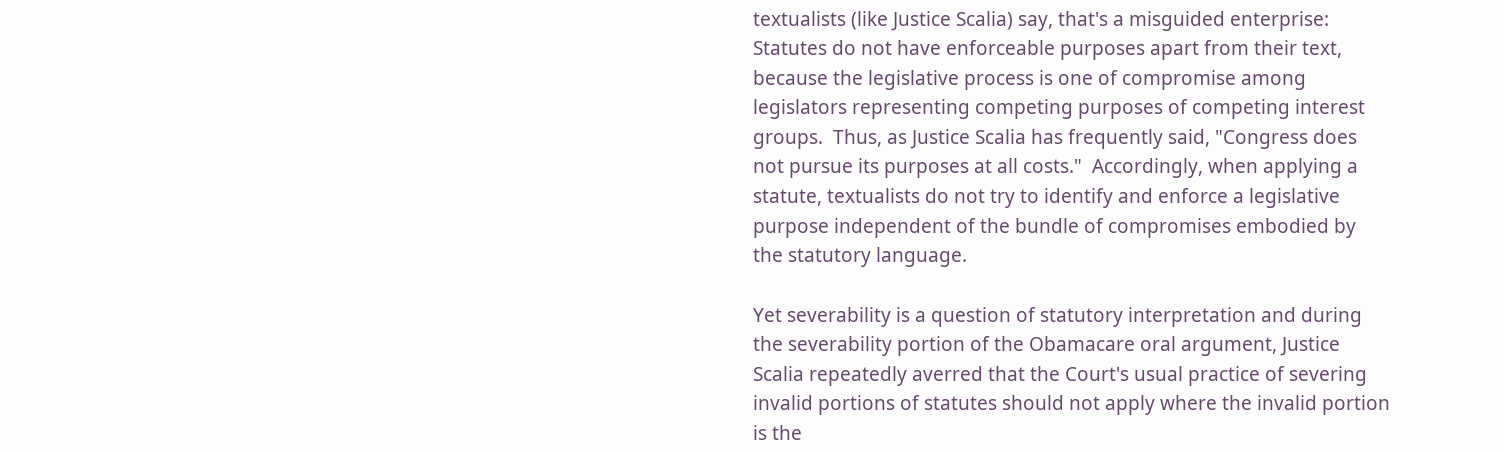textualists (like Justice Scalia) say, that's a misguided enterprise: Statutes do not have enforceable purposes apart from their text, because the legislative process is one of compromise among legislators representing competing purposes of competing interest groups.  Thus, as Justice Scalia has frequently said, "Congress does not pursue its purposes at all costs."  Accordingly, when applying a statute, textualists do not try to identify and enforce a legislative purpose independent of the bundle of compromises embodied by the statutory language.

Yet severability is a question of statutory interpretation and during the severability portion of the Obamacare oral argument, Justice Scalia repeatedly averred that the Court's usual practice of severing invalid portions of statutes should not apply where the invalid portion is the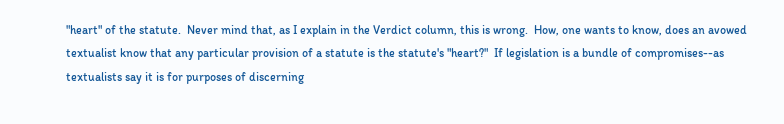"heart" of the statute.  Never mind that, as I explain in the Verdict column, this is wrong.  How, one wants to know, does an avowed textualist know that any particular provision of a statute is the statute's "heart?"  If legislation is a bundle of compromises--as textualists say it is for purposes of discerning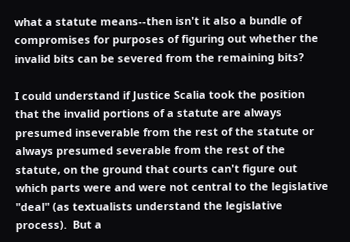what a statute means--then isn't it also a bundle of compromises for purposes of figuring out whether the invalid bits can be severed from the remaining bits?

I could understand if Justice Scalia took the position that the invalid portions of a statute are always presumed inseverable from the rest of the statute or always presumed severable from the rest of the statute, on the ground that courts can't figure out which parts were and were not central to the legislative "deal" (as textualists understand the legislative process).  But a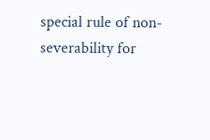special rule of non-severability for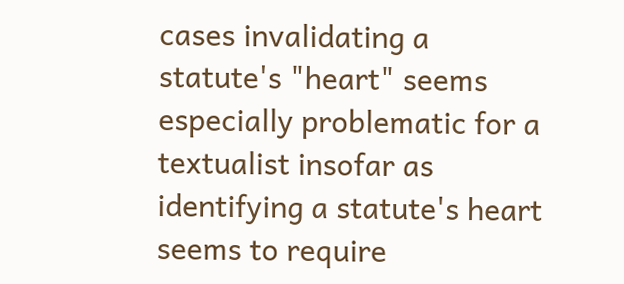cases invalidating a statute's "heart" seems especially problematic for a textualist insofar as identifying a statute's heart seems to require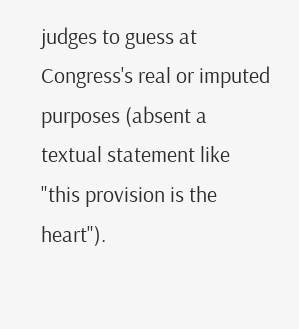judges to guess at Congress's real or imputed purposes (absent a textual statement like "this provision is the heart").